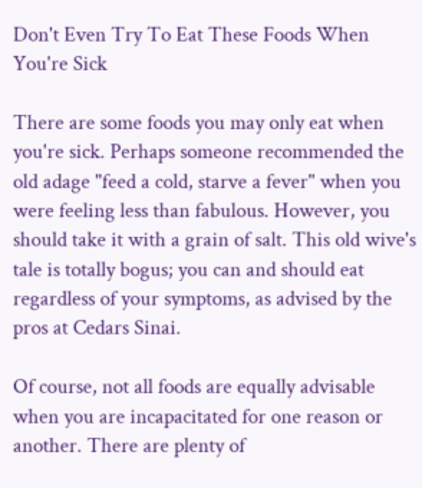Don't Even Try To Eat These Foods When You're Sick

There are some foods you may only eat when you're sick. Perhaps someone recommended the old adage "feed a cold, starve a fever" when you were feeling less than fabulous. However, you should take it with a grain of salt. This old wive's tale is totally bogus; you can and should eat regardless of your symptoms, as advised by the pros at Cedars Sinai.

Of course, not all foods are equally advisable when you are incapacitated for one reason or another. There are plenty of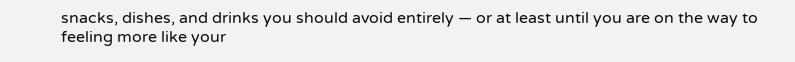snacks, dishes, and drinks you should avoid entirely — or at least until you are on the way to feeling more like your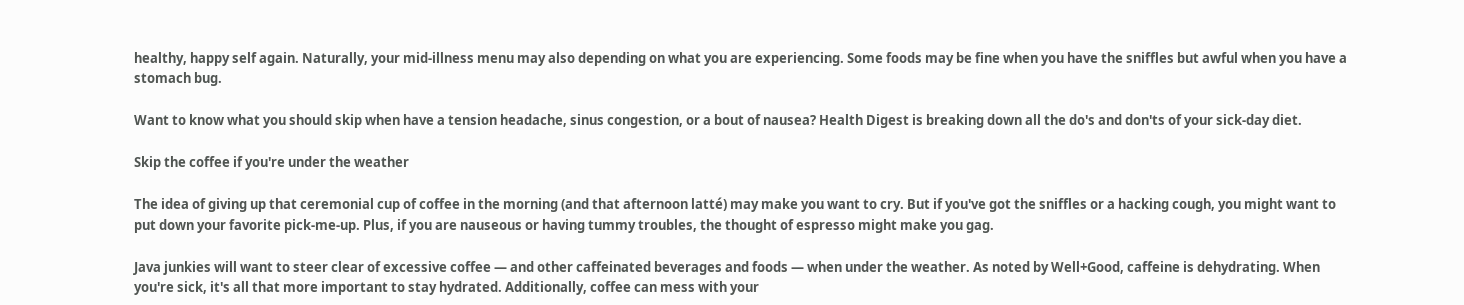healthy, happy self again. Naturally, your mid-illness menu may also depending on what you are experiencing. Some foods may be fine when you have the sniffles but awful when you have a stomach bug.

Want to know what you should skip when have a tension headache, sinus congestion, or a bout of nausea? Health Digest is breaking down all the do's and don'ts of your sick-day diet.

Skip the coffee if you're under the weather

The idea of giving up that ceremonial cup of coffee in the morning (and that afternoon latté) may make you want to cry. But if you've got the sniffles or a hacking cough, you might want to put down your favorite pick-me-up. Plus, if you are nauseous or having tummy troubles, the thought of espresso might make you gag.

Java junkies will want to steer clear of excessive coffee — and other caffeinated beverages and foods — when under the weather. As noted by Well+Good, caffeine is dehydrating. When you're sick, it's all that more important to stay hydrated. Additionally, coffee can mess with your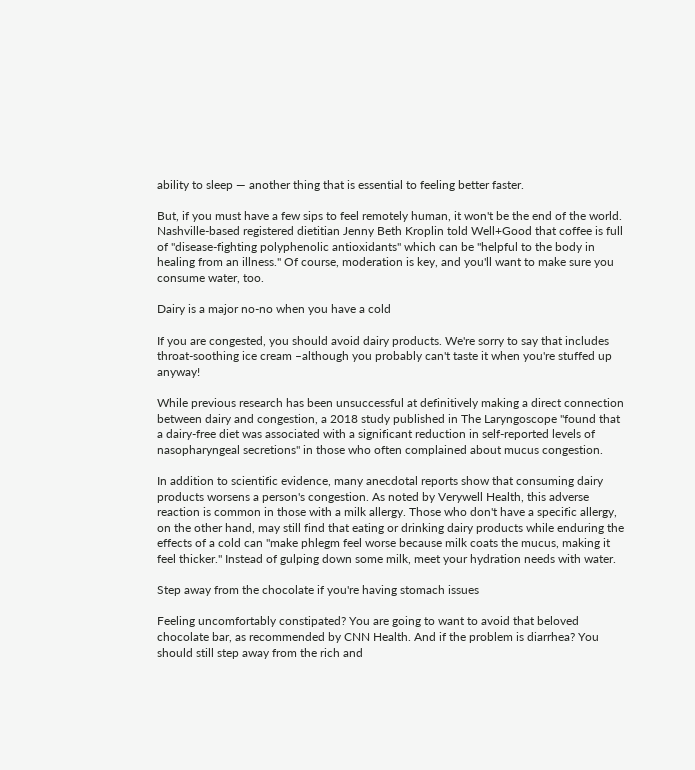ability to sleep — another thing that is essential to feeling better faster.

But, if you must have a few sips to feel remotely human, it won't be the end of the world. Nashville-based registered dietitian Jenny Beth Kroplin told Well+Good that coffee is full of "disease-fighting polyphenolic antioxidants" which can be "helpful to the body in healing from an illness." Of course, moderation is key, and you'll want to make sure you consume water, too.

Dairy is a major no-no when you have a cold

If you are congested, you should avoid dairy products. We're sorry to say that includes throat-soothing ice cream –although you probably can't taste it when you're stuffed up anyway!

While previous research has been unsuccessful at definitively making a direct connection between dairy and congestion, a 2018 study published in The Laryngoscope "found that a dairy‐free diet was associated with a significant reduction in self‐reported levels of nasopharyngeal secretions" in those who often complained about mucus congestion.

In addition to scientific evidence, many anecdotal reports show that consuming dairy products worsens a person's congestion. As noted by Verywell Health, this adverse reaction is common in those with a milk allergy. Those who don't have a specific allergy, on the other hand, may still find that eating or drinking dairy products while enduring the effects of a cold can "make phlegm feel worse because milk coats the mucus, making it feel thicker." Instead of gulping down some milk, meet your hydration needs with water.

Step away from the chocolate if you're having stomach issues

Feeling uncomfortably constipated? You are going to want to avoid that beloved chocolate bar, as recommended by CNN Health. And if the problem is diarrhea? You should still step away from the rich and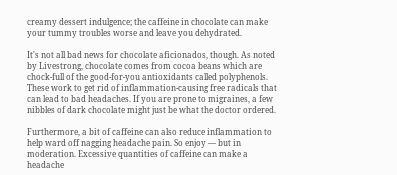creamy dessert indulgence; the caffeine in chocolate can make your tummy troubles worse and leave you dehydrated.

It's not all bad news for chocolate aficionados, though. As noted by Livestrong, chocolate comes from cocoa beans which are chock-full of the good-for-you antioxidants called polyphenols. These work to get rid of inflammation-causing free radicals that can lead to bad headaches. If you are prone to migraines, a few nibbles of dark chocolate might just be what the doctor ordered.

Furthermore, a bit of caffeine can also reduce inflammation to help ward off nagging headache pain. So enjoy — but in moderation. Excessive quantities of caffeine can make a headache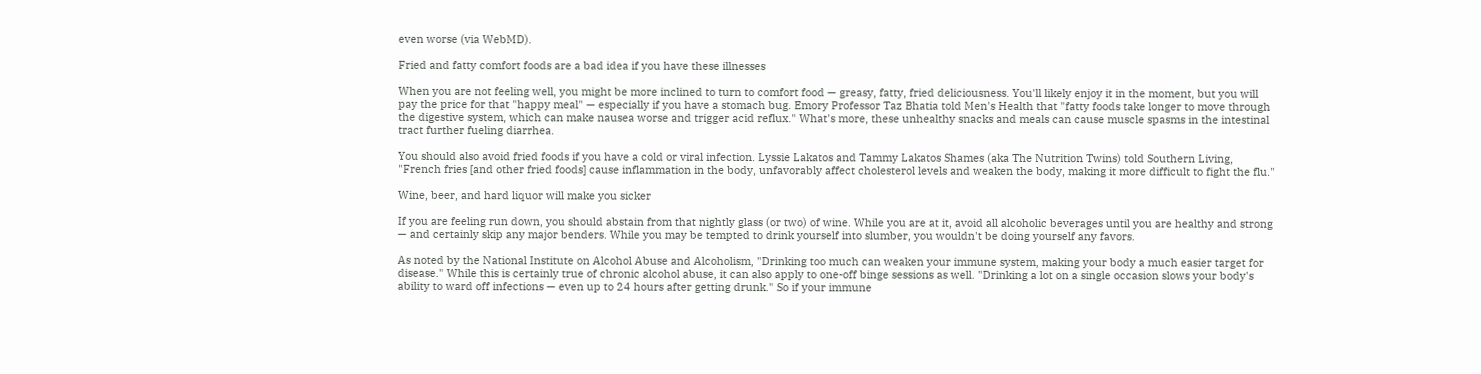even worse (via WebMD).

Fried and fatty comfort foods are a bad idea if you have these illnesses

When you are not feeling well, you might be more inclined to turn to comfort food — greasy, fatty, fried deliciousness. You'll likely enjoy it in the moment, but you will pay the price for that "happy meal" — especially if you have a stomach bug. Emory Professor Taz Bhatia told Men's Health that "fatty foods take longer to move through the digestive system, which can make nausea worse and trigger acid reflux." What's more, these unhealthy snacks and meals can cause muscle spasms in the intestinal tract further fueling diarrhea.

You should also avoid fried foods if you have a cold or viral infection. Lyssie Lakatos and Tammy Lakatos Shames (aka The Nutrition Twins) told Southern Living, "French fries [and other fried foods] cause inflammation in the body, unfavorably affect cholesterol levels and weaken the body, making it more difficult to fight the flu."

Wine, beer, and hard liquor will make you sicker

If you are feeling run down, you should abstain from that nightly glass (or two) of wine. While you are at it, avoid all alcoholic beverages until you are healthy and strong — and certainly skip any major benders. While you may be tempted to drink yourself into slumber, you wouldn't be doing yourself any favors.

As noted by the National Institute on Alcohol Abuse and Alcoholism, "Drinking too much can weaken your immune system, making your body a much easier target for disease." While this is certainly true of chronic alcohol abuse, it can also apply to one-off binge sessions as well. "Drinking a lot on a single occasion slows your body's ability to ward off infections — even up to 24 hours after getting drunk." So if your immune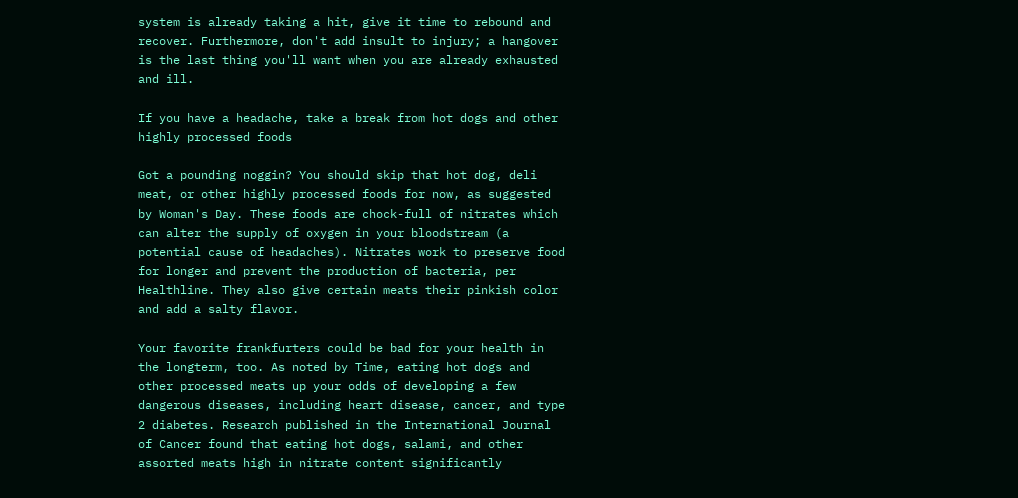system is already taking a hit, give it time to rebound and recover. Furthermore, don't add insult to injury; a hangover is the last thing you'll want when you are already exhausted and ill.

If you have a headache, take a break from hot dogs and other highly processed foods

Got a pounding noggin? You should skip that hot dog, deli meat, or other highly processed foods for now, as suggested by Woman's Day. These foods are chock-full of nitrates which can alter the supply of oxygen in your bloodstream (a potential cause of headaches). Nitrates work to preserve food for longer and prevent the production of bacteria, per Healthline. They also give certain meats their pinkish color and add a salty flavor.

Your favorite frankfurters could be bad for your health in the longterm, too. As noted by Time, eating hot dogs and other processed meats up your odds of developing a few dangerous diseases, including heart disease, cancer, and type 2 diabetes. Research published in the International Journal of Cancer found that eating hot dogs, salami, and other assorted meats high in nitrate content significantly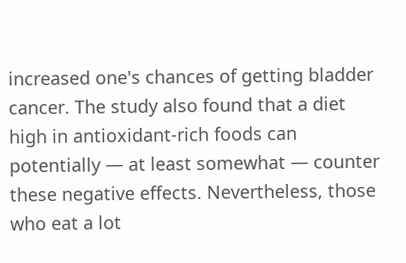increased one's chances of getting bladder cancer. The study also found that a diet high in antioxidant-rich foods can potentially — at least somewhat — counter these negative effects. Nevertheless, those who eat a lot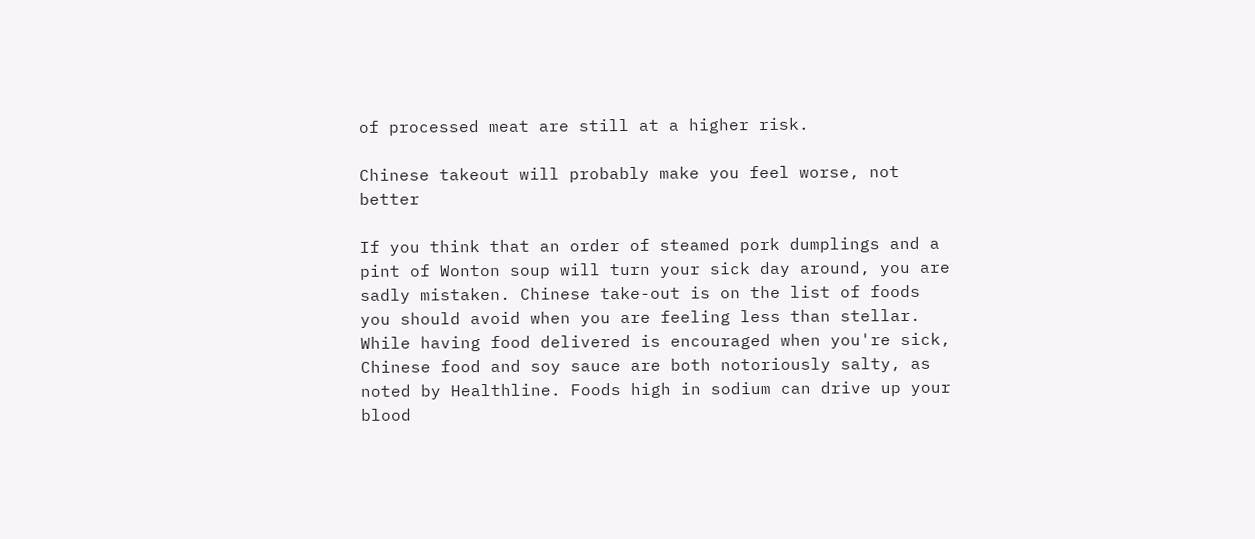of processed meat are still at a higher risk.

Chinese takeout will probably make you feel worse, not better

If you think that an order of steamed pork dumplings and a pint of Wonton soup will turn your sick day around, you are sadly mistaken. Chinese take-out is on the list of foods you should avoid when you are feeling less than stellar. While having food delivered is encouraged when you're sick, Chinese food and soy sauce are both notoriously salty, as noted by Healthline. Foods high in sodium can drive up your blood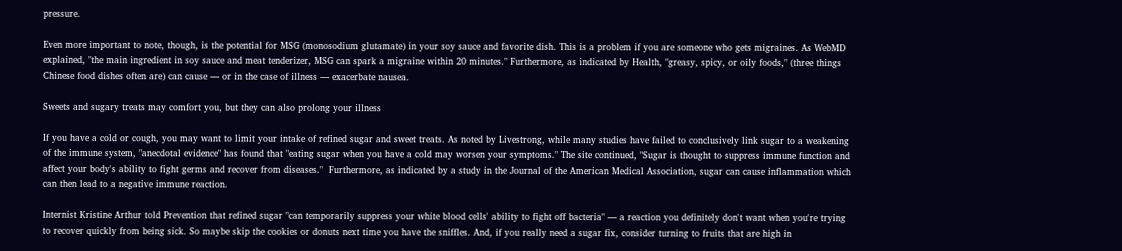pressure.

Even more important to note, though, is the potential for MSG (monosodium glutamate) in your soy sauce and favorite dish. This is a problem if you are someone who gets migraines. As WebMD explained, "the main ingredient in soy sauce and meat tenderizer, MSG can spark a migraine within 20 minutes." Furthermore, as indicated by Health, "greasy, spicy, or oily foods," (three things Chinese food dishes often are) can cause — or in the case of illness — exacerbate nausea.

Sweets and sugary treats may comfort you, but they can also prolong your illness

If you have a cold or cough, you may want to limit your intake of refined sugar and sweet treats. As noted by Livestrong, while many studies have failed to conclusively link sugar to a weakening of the immune system, "anecdotal evidence" has found that "eating sugar when you have a cold may worsen your symptoms." The site continued, "Sugar is thought to suppress immune function and affect your body's ability to fight germs and recover from diseases."  Furthermore, as indicated by a study in the Journal of the American Medical Association, sugar can cause inflammation which can then lead to a negative immune reaction.

Internist Kristine Arthur told Prevention that refined sugar "can temporarily suppress your white blood cells' ability to fight off bacteria" — a reaction you definitely don't want when you're trying to recover quickly from being sick. So maybe skip the cookies or donuts next time you have the sniffles. And, if you really need a sugar fix, consider turning to fruits that are high in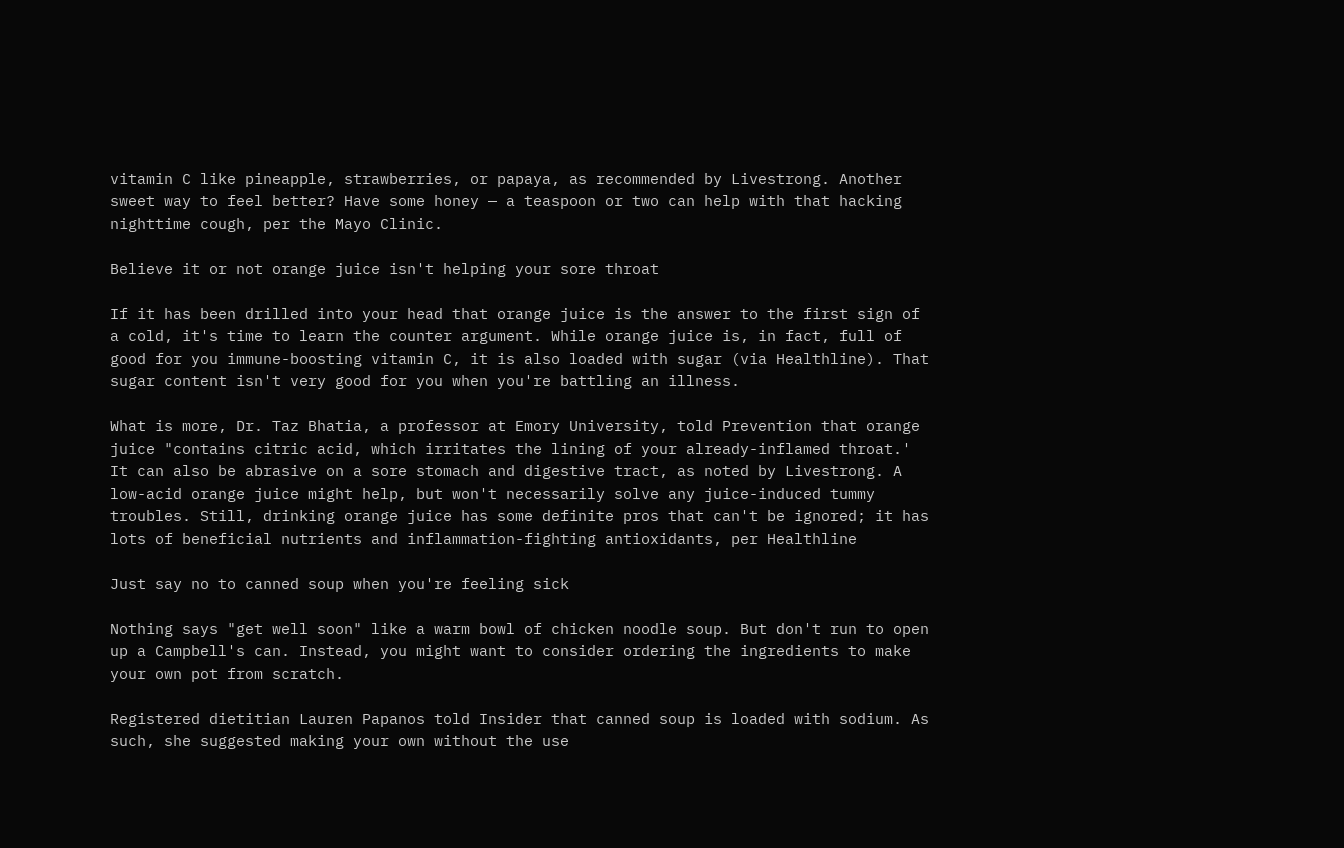vitamin C like pineapple, strawberries, or papaya, as recommended by Livestrong. Another sweet way to feel better? Have some honey — a teaspoon or two can help with that hacking nighttime cough, per the Mayo Clinic.

Believe it or not orange juice isn't helping your sore throat

If it has been drilled into your head that orange juice is the answer to the first sign of a cold, it's time to learn the counter argument. While orange juice is, in fact, full of good for you immune-boosting vitamin C, it is also loaded with sugar (via Healthline). That sugar content isn't very good for you when you're battling an illness.

What is more, Dr. Taz Bhatia, a professor at Emory University, told Prevention that orange juice "contains citric acid, which irritates the lining of your already-inflamed throat.' It can also be abrasive on a sore stomach and digestive tract, as noted by Livestrong. A low-acid orange juice might help, but won't necessarily solve any juice-induced tummy troubles. Still, drinking orange juice has some definite pros that can't be ignored; it has lots of beneficial nutrients and inflammation-fighting antioxidants, per Healthline

Just say no to canned soup when you're feeling sick

Nothing says "get well soon" like a warm bowl of chicken noodle soup. But don't run to open up a Campbell's can. Instead, you might want to consider ordering the ingredients to make your own pot from scratch.

Registered dietitian Lauren Papanos told Insider that canned soup is loaded with sodium. As such, she suggested making your own without the use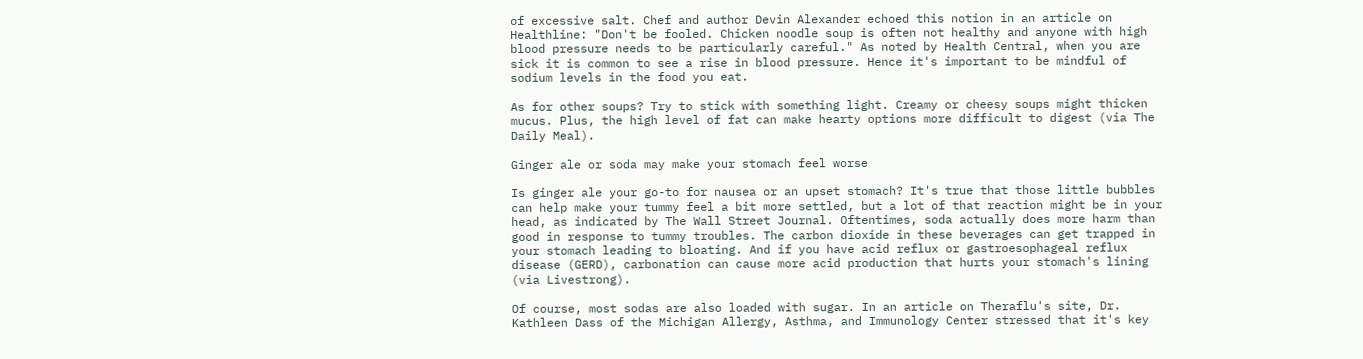of excessive salt. Chef and author Devin Alexander echoed this notion in an article on Healthline: "Don't be fooled. Chicken noodle soup is often not healthy and anyone with high blood pressure needs to be particularly careful." As noted by Health Central, when you are sick it is common to see a rise in blood pressure. Hence it's important to be mindful of sodium levels in the food you eat.

As for other soups? Try to stick with something light. Creamy or cheesy soups might thicken mucus. Plus, the high level of fat can make hearty options more difficult to digest (via The Daily Meal).

Ginger ale or soda may make your stomach feel worse

Is ginger ale your go-to for nausea or an upset stomach? It's true that those little bubbles can help make your tummy feel a bit more settled, but a lot of that reaction might be in your head, as indicated by The Wall Street Journal. Oftentimes, soda actually does more harm than good in response to tummy troubles. The carbon dioxide in these beverages can get trapped in your stomach leading to bloating. And if you have acid reflux or gastroesophageal reflux disease (GERD), carbonation can cause more acid production that hurts your stomach's lining (via Livestrong).

Of course, most sodas are also loaded with sugar. In an article on Theraflu's site, Dr. Kathleen Dass of the Michigan Allergy, Asthma, and Immunology Center stressed that it's key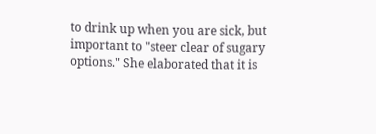to drink up when you are sick, but important to "steer clear of sugary options." She elaborated that it is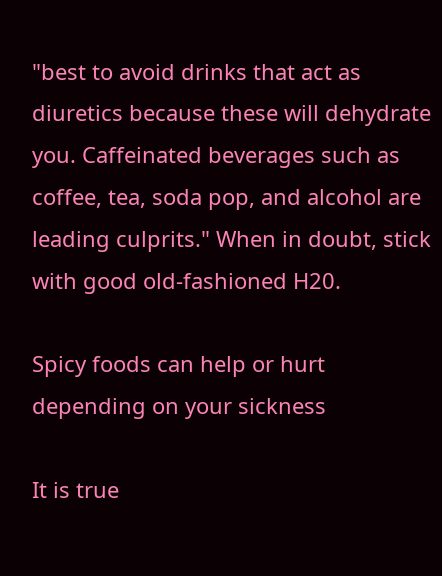"best to avoid drinks that act as diuretics because these will dehydrate you. Caffeinated beverages such as coffee, tea, soda pop, and alcohol are leading culprits." When in doubt, stick with good old-fashioned H20.

Spicy foods can help or hurt depending on your sickness

It is true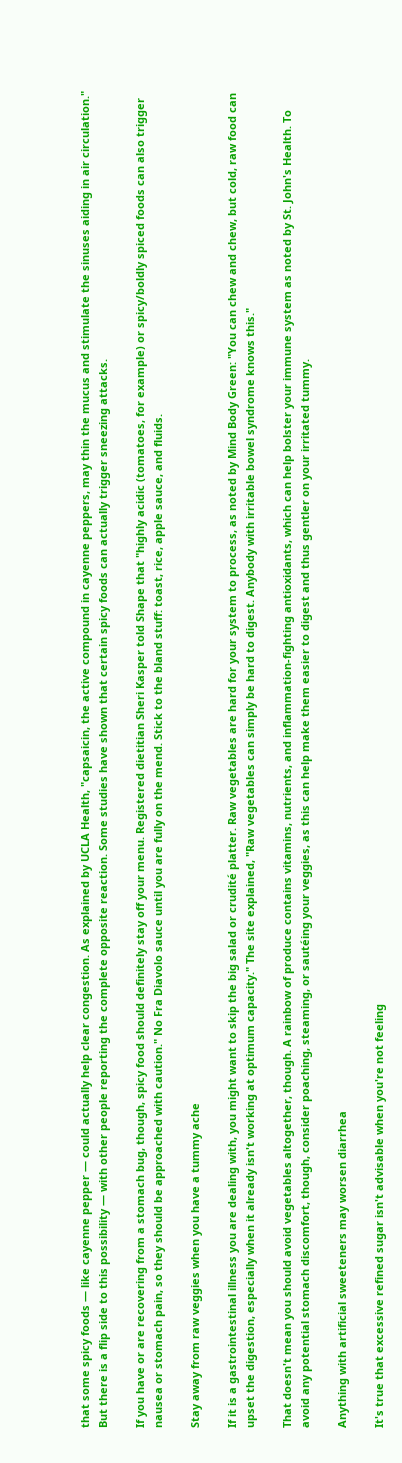that some spicy foods — like cayenne pepper — could actually help clear congestion. As explained by UCLA Health, "capsaicin, the active compound in cayenne peppers, may thin the mucus and stimulate the sinuses aiding in air circulation." But there is a flip side to this possibility — with other people reporting the complete opposite reaction. Some studies have shown that certain spicy foods can actually trigger sneezing attacks.

If you have or are recovering from a stomach bug, though, spicy food should definitely stay off your menu. Registered dietitian Sheri Kasper told Shape that "highly acidic (tomatoes, for example) or spicy/boldly spiced foods can also trigger nausea or stomach pain, so they should be approached with caution." No Fra Diavolo sauce until you are fully on the mend. Stick to the bland stuff: toast, rice, apple sauce, and fluids.

Stay away from raw veggies when you have a tummy ache

If it is a gastrointestinal illness you are dealing with, you might want to skip the big salad or crudité platter. Raw vegetables are hard for your system to process, as noted by Mind Body Green: "You can chew and chew, but cold, raw food can upset the digestion, especially when it already isn't working at optimum capacity." The site explained, "Raw vegetables can simply be hard to digest. Anybody with irritable bowel syndrome knows this."

That doesn't mean you should avoid vegetables altogether, though. A rainbow of produce contains vitamins, nutrients, and inflammation-fighting antioxidants, which can help bolster your immune system as noted by St. John's Health. To avoid any potential stomach discomfort, though, consider poaching, steaming, or sautéing your veggies, as this can help make them easier to digest and thus gentler on your irritated tummy.

Anything with artificial sweeteners may worsen diarrhea

It's true that excessive refined sugar isn't advisable when you're not feeling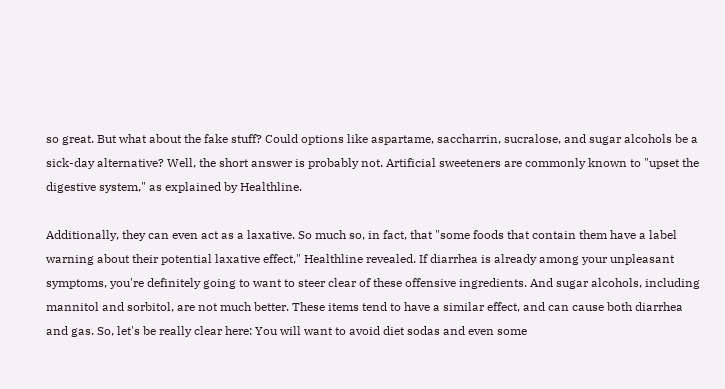so great. But what about the fake stuff? Could options like aspartame, saccharrin, sucralose, and sugar alcohols be a sick-day alternative? Well, the short answer is probably not. Artificial sweeteners are commonly known to "upset the digestive system," as explained by Healthline.

Additionally, they can even act as a laxative. So much so, in fact, that "some foods that contain them have a label warning about their potential laxative effect," Healthline revealed. If diarrhea is already among your unpleasant symptoms, you're definitely going to want to steer clear of these offensive ingredients. And sugar alcohols, including mannitol and sorbitol, are not much better. These items tend to have a similar effect, and can cause both diarrhea and gas. So, let's be really clear here: You will want to avoid diet sodas and even some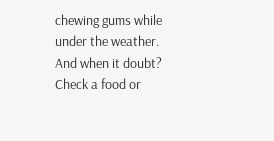chewing gums while under the weather. And when it doubt? Check a food or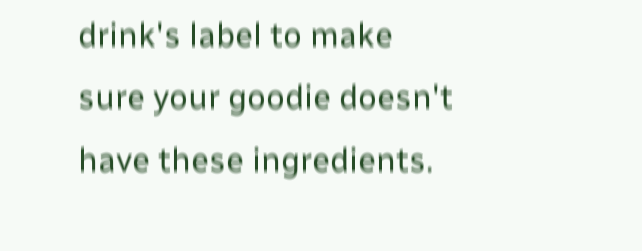drink's label to make sure your goodie doesn't have these ingredients.